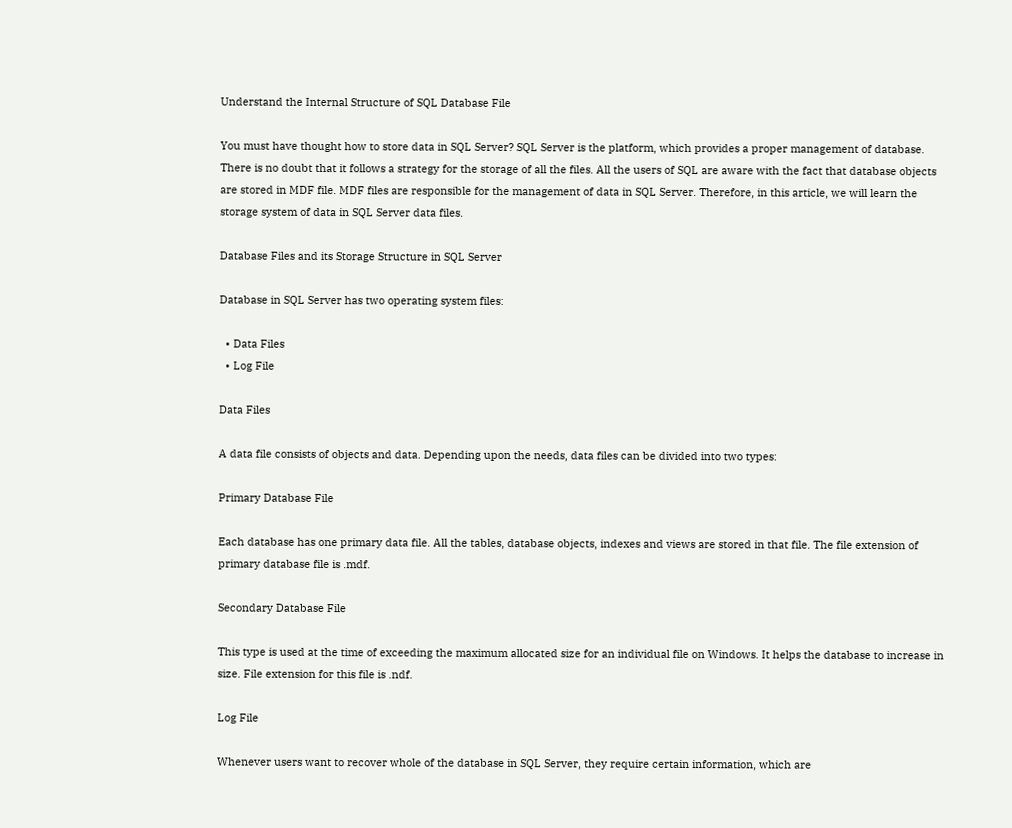Understand the Internal Structure of SQL Database File

You must have thought how to store data in SQL Server? SQL Server is the platform, which provides a proper management of database. There is no doubt that it follows a strategy for the storage of all the files. All the users of SQL are aware with the fact that database objects are stored in MDF file. MDF files are responsible for the management of data in SQL Server. Therefore, in this article, we will learn the storage system of data in SQL Server data files.

Database Files and its Storage Structure in SQL Server

Database in SQL Server has two operating system files:

  • Data Files
  • Log File

Data Files

A data file consists of objects and data. Depending upon the needs, data files can be divided into two types:

Primary Database File

Each database has one primary data file. All the tables, database objects, indexes and views are stored in that file. The file extension of primary database file is .mdf.

Secondary Database File

This type is used at the time of exceeding the maximum allocated size for an individual file on Windows. It helps the database to increase in size. File extension for this file is .ndf.

Log File

Whenever users want to recover whole of the database in SQL Server, they require certain information, which are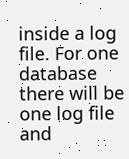inside a log file. For one database there will be one log file and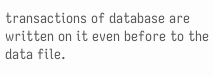transactions of database are written on it even before to the data file.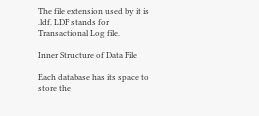The file extension used by it is .ldf. LDF stands for Transactional Log file.

Inner Structure of Data File

Each database has its space to store the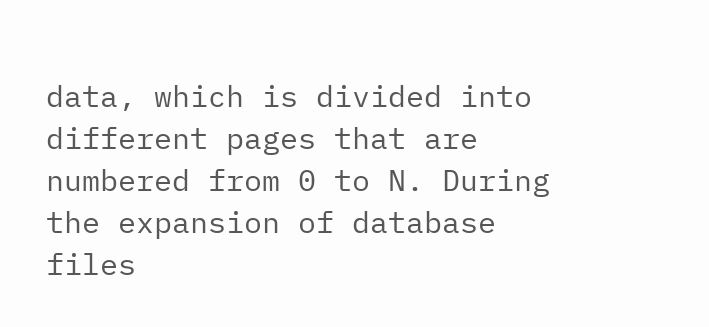data, which is divided into different pages that are numbered from 0 to N. During the expansion of database files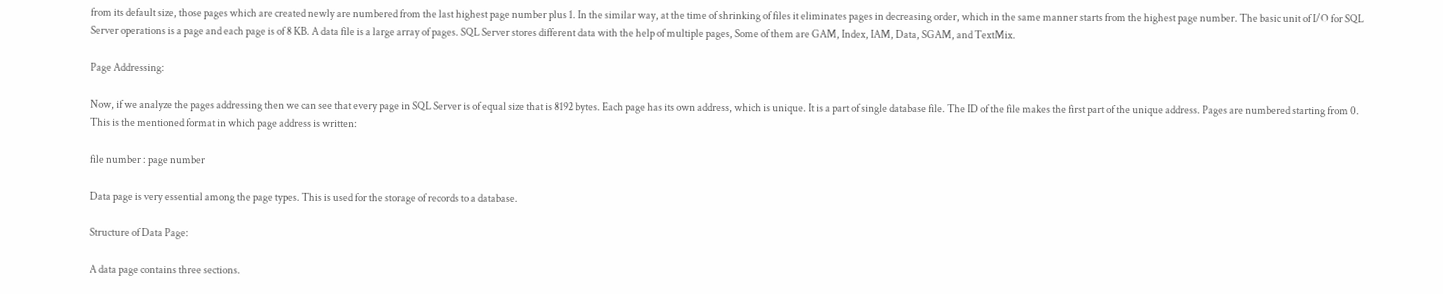from its default size, those pages which are created newly are numbered from the last highest page number plus 1. In the similar way, at the time of shrinking of files it eliminates pages in decreasing order, which in the same manner starts from the highest page number. The basic unit of I/O for SQL Server operations is a page and each page is of 8 KB. A data file is a large array of pages. SQL Server stores different data with the help of multiple pages, Some of them are GAM, Index, IAM, Data, SGAM, and TextMix.

Page Addressing:

Now, if we analyze the pages addressing then we can see that every page in SQL Server is of equal size that is 8192 bytes. Each page has its own address, which is unique. It is a part of single database file. The ID of the file makes the first part of the unique address. Pages are numbered starting from 0. This is the mentioned format in which page address is written:

file number : page number

Data page is very essential among the page types. This is used for the storage of records to a database.

Structure of Data Page:

A data page contains three sections.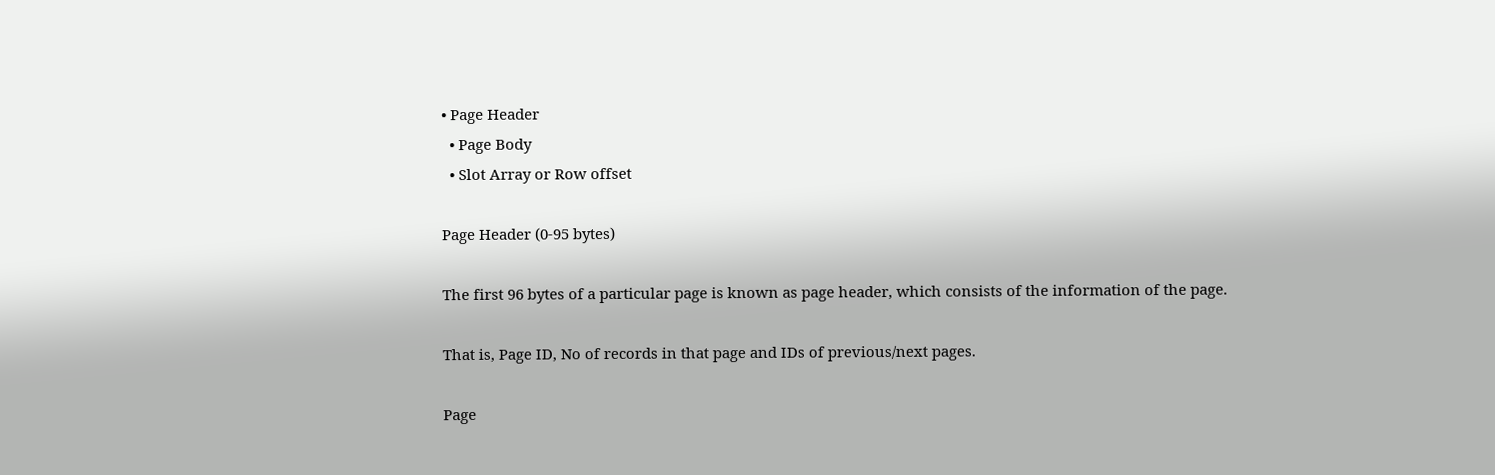• Page Header
  • Page Body
  • Slot Array or Row offset

Page Header (0-95 bytes)

The first 96 bytes of a particular page is known as page header, which consists of the information of the page.

That is, Page ID, No of records in that page and IDs of previous/next pages.

Page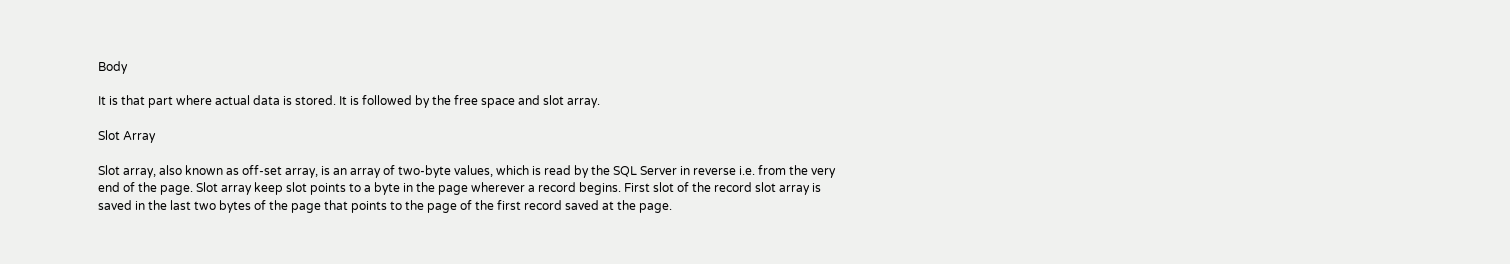Body

It is that part where actual data is stored. It is followed by the free space and slot array.

Slot Array

Slot array, also known as off-set array, is an array of two-byte values, which is read by the SQL Server in reverse i.e. from the very end of the page. Slot array keep slot points to a byte in the page wherever a record begins. First slot of the record slot array is saved in the last two bytes of the page that points to the page of the first record saved at the page.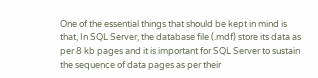One of the essential things that should be kept in mind is that, In SQL Server, the database file (.mdf) store its data as per 8 kb pages and it is important for SQL Server to sustain the sequence of data pages as per their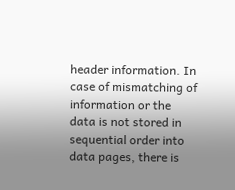header information. In case of mismatching of information or the data is not stored in sequential order into data pages, there is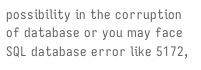possibility in the corruption of database or you may face SQL database error like 5172,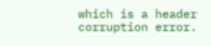which is a header corruption error.